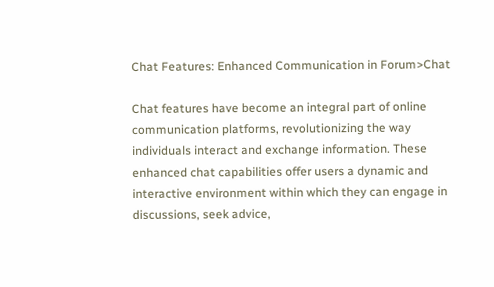Chat Features: Enhanced Communication in Forum>Chat

Chat features have become an integral part of online communication platforms, revolutionizing the way individuals interact and exchange information. These enhanced chat capabilities offer users a dynamic and interactive environment within which they can engage in discussions, seek advice,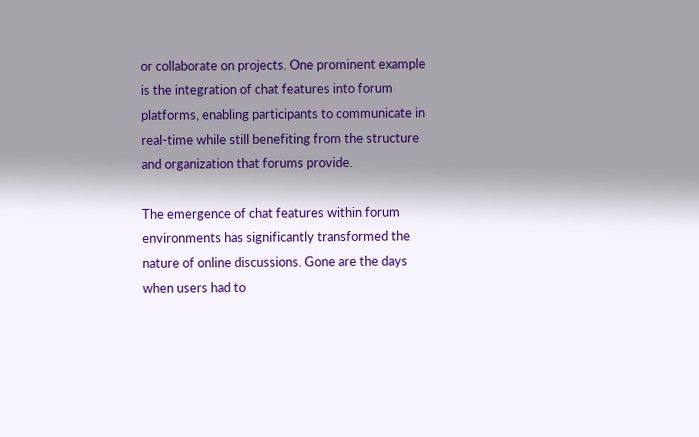or collaborate on projects. One prominent example is the integration of chat features into forum platforms, enabling participants to communicate in real-time while still benefiting from the structure and organization that forums provide.

The emergence of chat features within forum environments has significantly transformed the nature of online discussions. Gone are the days when users had to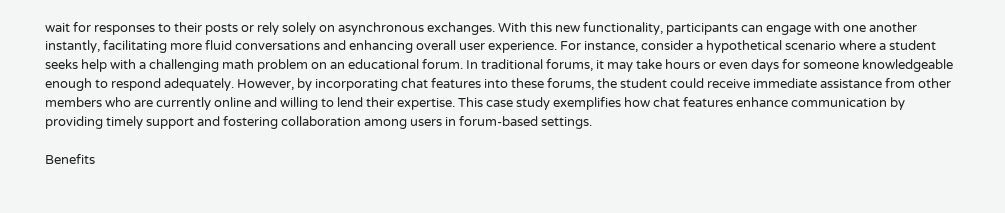wait for responses to their posts or rely solely on asynchronous exchanges. With this new functionality, participants can engage with one another instantly, facilitating more fluid conversations and enhancing overall user experience. For instance, consider a hypothetical scenario where a student seeks help with a challenging math problem on an educational forum. In traditional forums, it may take hours or even days for someone knowledgeable enough to respond adequately. However, by incorporating chat features into these forums, the student could receive immediate assistance from other members who are currently online and willing to lend their expertise. This case study exemplifies how chat features enhance communication by providing timely support and fostering collaboration among users in forum-based settings.

Benefits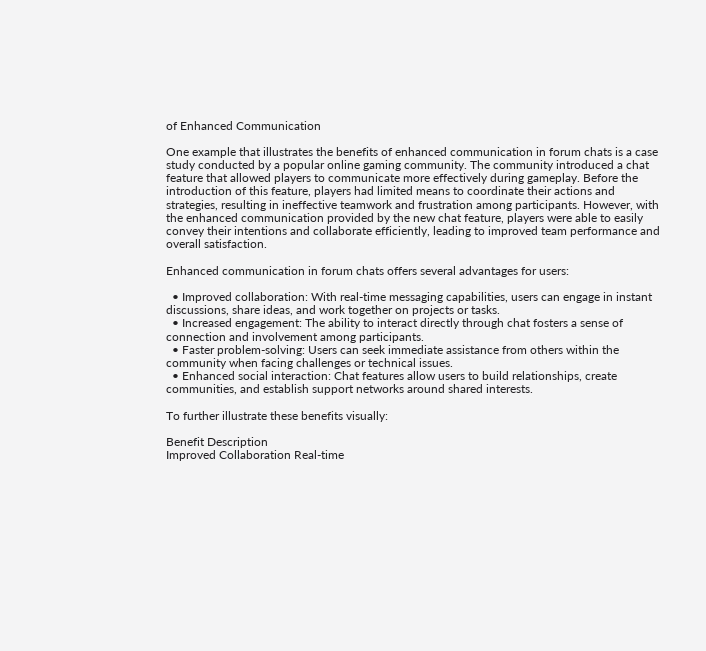of Enhanced Communication

One example that illustrates the benefits of enhanced communication in forum chats is a case study conducted by a popular online gaming community. The community introduced a chat feature that allowed players to communicate more effectively during gameplay. Before the introduction of this feature, players had limited means to coordinate their actions and strategies, resulting in ineffective teamwork and frustration among participants. However, with the enhanced communication provided by the new chat feature, players were able to easily convey their intentions and collaborate efficiently, leading to improved team performance and overall satisfaction.

Enhanced communication in forum chats offers several advantages for users:

  • Improved collaboration: With real-time messaging capabilities, users can engage in instant discussions, share ideas, and work together on projects or tasks.
  • Increased engagement: The ability to interact directly through chat fosters a sense of connection and involvement among participants.
  • Faster problem-solving: Users can seek immediate assistance from others within the community when facing challenges or technical issues.
  • Enhanced social interaction: Chat features allow users to build relationships, create communities, and establish support networks around shared interests.

To further illustrate these benefits visually:

Benefit Description
Improved Collaboration Real-time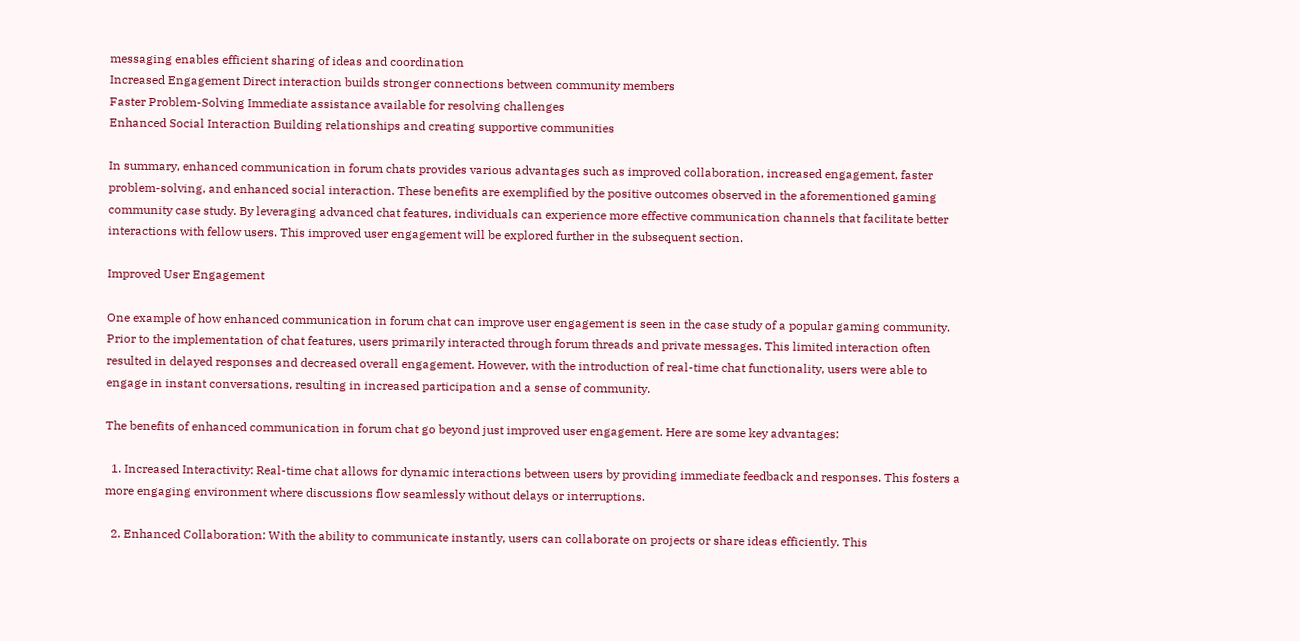messaging enables efficient sharing of ideas and coordination
Increased Engagement Direct interaction builds stronger connections between community members
Faster Problem-Solving Immediate assistance available for resolving challenges
Enhanced Social Interaction Building relationships and creating supportive communities

In summary, enhanced communication in forum chats provides various advantages such as improved collaboration, increased engagement, faster problem-solving, and enhanced social interaction. These benefits are exemplified by the positive outcomes observed in the aforementioned gaming community case study. By leveraging advanced chat features, individuals can experience more effective communication channels that facilitate better interactions with fellow users. This improved user engagement will be explored further in the subsequent section.

Improved User Engagement

One example of how enhanced communication in forum chat can improve user engagement is seen in the case study of a popular gaming community. Prior to the implementation of chat features, users primarily interacted through forum threads and private messages. This limited interaction often resulted in delayed responses and decreased overall engagement. However, with the introduction of real-time chat functionality, users were able to engage in instant conversations, resulting in increased participation and a sense of community.

The benefits of enhanced communication in forum chat go beyond just improved user engagement. Here are some key advantages:

  1. Increased Interactivity: Real-time chat allows for dynamic interactions between users by providing immediate feedback and responses. This fosters a more engaging environment where discussions flow seamlessly without delays or interruptions.

  2. Enhanced Collaboration: With the ability to communicate instantly, users can collaborate on projects or share ideas efficiently. This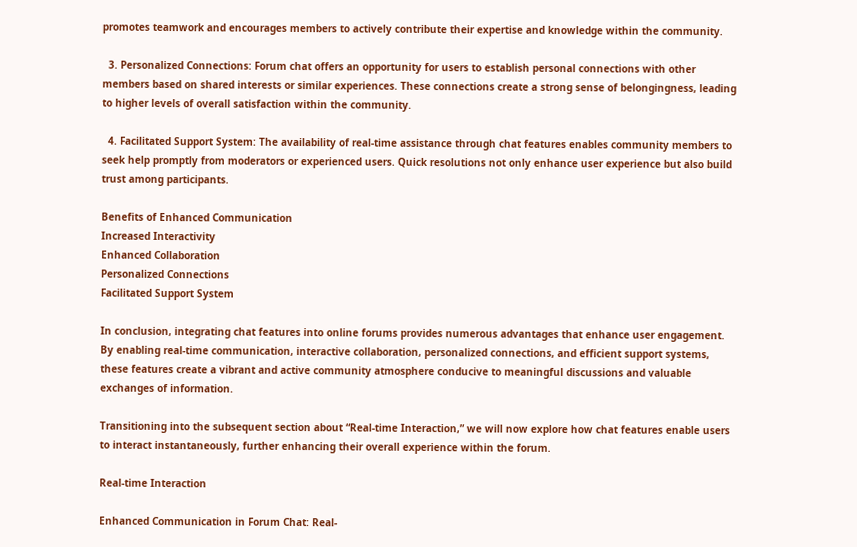promotes teamwork and encourages members to actively contribute their expertise and knowledge within the community.

  3. Personalized Connections: Forum chat offers an opportunity for users to establish personal connections with other members based on shared interests or similar experiences. These connections create a strong sense of belongingness, leading to higher levels of overall satisfaction within the community.

  4. Facilitated Support System: The availability of real-time assistance through chat features enables community members to seek help promptly from moderators or experienced users. Quick resolutions not only enhance user experience but also build trust among participants.

Benefits of Enhanced Communication
Increased Interactivity
Enhanced Collaboration
Personalized Connections
Facilitated Support System

In conclusion, integrating chat features into online forums provides numerous advantages that enhance user engagement. By enabling real-time communication, interactive collaboration, personalized connections, and efficient support systems, these features create a vibrant and active community atmosphere conducive to meaningful discussions and valuable exchanges of information.

Transitioning into the subsequent section about “Real-time Interaction,” we will now explore how chat features enable users to interact instantaneously, further enhancing their overall experience within the forum.

Real-time Interaction

Enhanced Communication in Forum Chat: Real-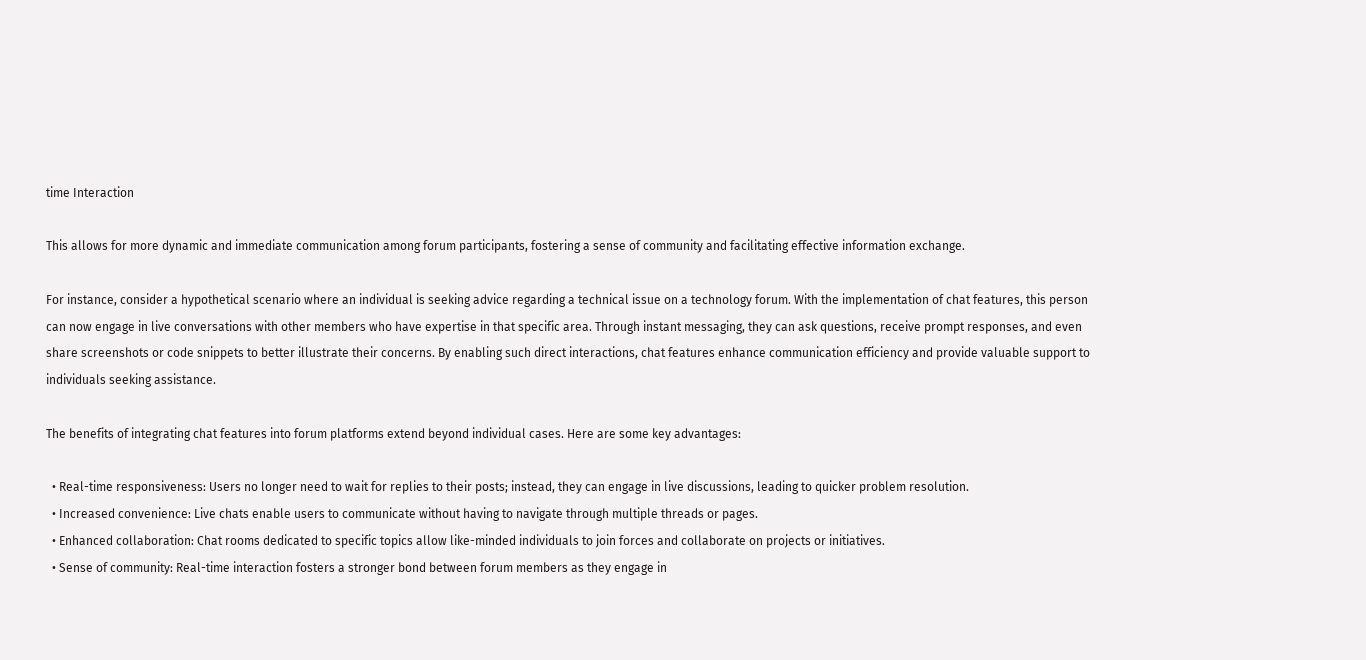time Interaction

This allows for more dynamic and immediate communication among forum participants, fostering a sense of community and facilitating effective information exchange.

For instance, consider a hypothetical scenario where an individual is seeking advice regarding a technical issue on a technology forum. With the implementation of chat features, this person can now engage in live conversations with other members who have expertise in that specific area. Through instant messaging, they can ask questions, receive prompt responses, and even share screenshots or code snippets to better illustrate their concerns. By enabling such direct interactions, chat features enhance communication efficiency and provide valuable support to individuals seeking assistance.

The benefits of integrating chat features into forum platforms extend beyond individual cases. Here are some key advantages:

  • Real-time responsiveness: Users no longer need to wait for replies to their posts; instead, they can engage in live discussions, leading to quicker problem resolution.
  • Increased convenience: Live chats enable users to communicate without having to navigate through multiple threads or pages.
  • Enhanced collaboration: Chat rooms dedicated to specific topics allow like-minded individuals to join forces and collaborate on projects or initiatives.
  • Sense of community: Real-time interaction fosters a stronger bond between forum members as they engage in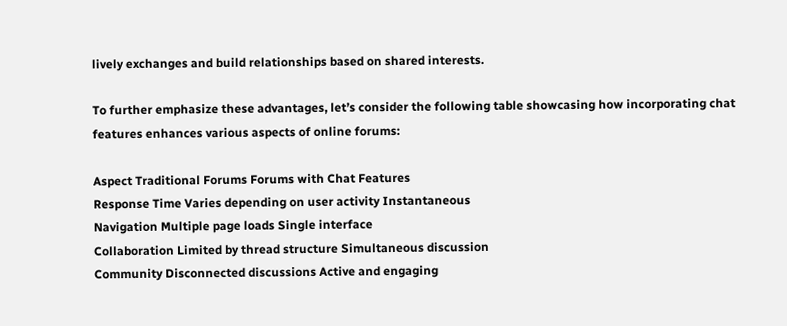lively exchanges and build relationships based on shared interests.

To further emphasize these advantages, let’s consider the following table showcasing how incorporating chat features enhances various aspects of online forums:

Aspect Traditional Forums Forums with Chat Features
Response Time Varies depending on user activity Instantaneous
Navigation Multiple page loads Single interface
Collaboration Limited by thread structure Simultaneous discussion
Community Disconnected discussions Active and engaging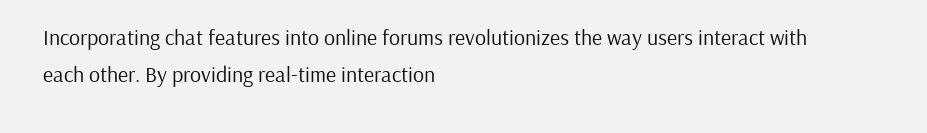Incorporating chat features into online forums revolutionizes the way users interact with each other. By providing real-time interaction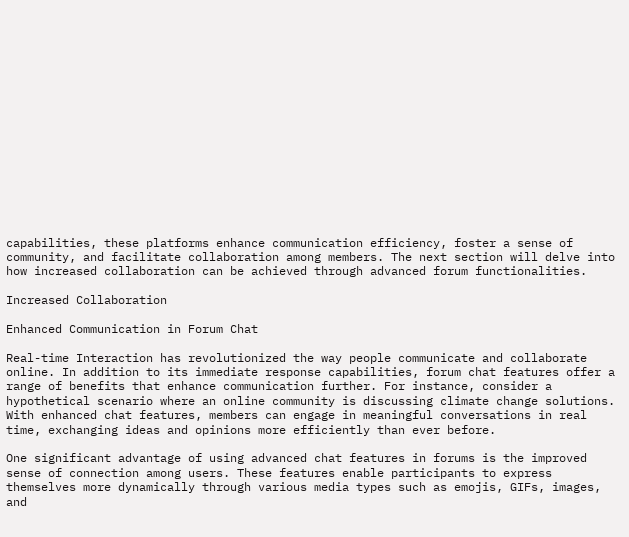capabilities, these platforms enhance communication efficiency, foster a sense of community, and facilitate collaboration among members. The next section will delve into how increased collaboration can be achieved through advanced forum functionalities.

Increased Collaboration

Enhanced Communication in Forum Chat

Real-time Interaction has revolutionized the way people communicate and collaborate online. In addition to its immediate response capabilities, forum chat features offer a range of benefits that enhance communication further. For instance, consider a hypothetical scenario where an online community is discussing climate change solutions. With enhanced chat features, members can engage in meaningful conversations in real time, exchanging ideas and opinions more efficiently than ever before.

One significant advantage of using advanced chat features in forums is the improved sense of connection among users. These features enable participants to express themselves more dynamically through various media types such as emojis, GIFs, images, and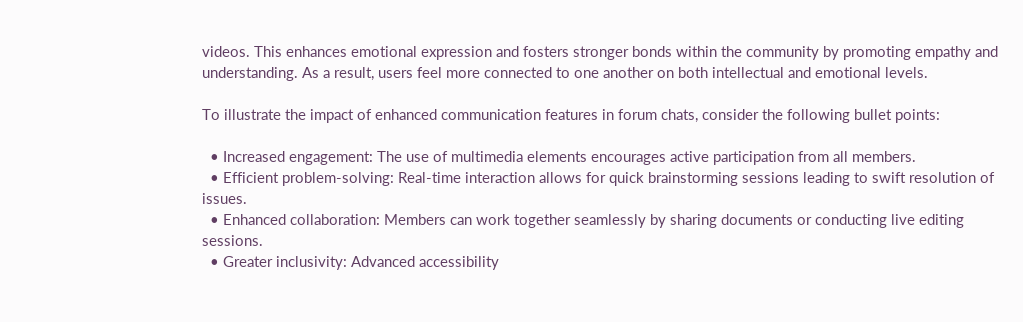videos. This enhances emotional expression and fosters stronger bonds within the community by promoting empathy and understanding. As a result, users feel more connected to one another on both intellectual and emotional levels.

To illustrate the impact of enhanced communication features in forum chats, consider the following bullet points:

  • Increased engagement: The use of multimedia elements encourages active participation from all members.
  • Efficient problem-solving: Real-time interaction allows for quick brainstorming sessions leading to swift resolution of issues.
  • Enhanced collaboration: Members can work together seamlessly by sharing documents or conducting live editing sessions.
  • Greater inclusivity: Advanced accessibility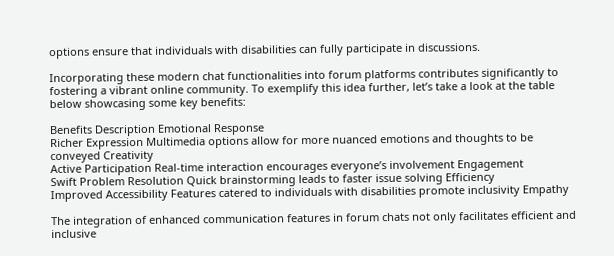options ensure that individuals with disabilities can fully participate in discussions.

Incorporating these modern chat functionalities into forum platforms contributes significantly to fostering a vibrant online community. To exemplify this idea further, let’s take a look at the table below showcasing some key benefits:

Benefits Description Emotional Response
Richer Expression Multimedia options allow for more nuanced emotions and thoughts to be conveyed Creativity
Active Participation Real-time interaction encourages everyone’s involvement Engagement
Swift Problem Resolution Quick brainstorming leads to faster issue solving Efficiency
Improved Accessibility Features catered to individuals with disabilities promote inclusivity Empathy

The integration of enhanced communication features in forum chats not only facilitates efficient and inclusive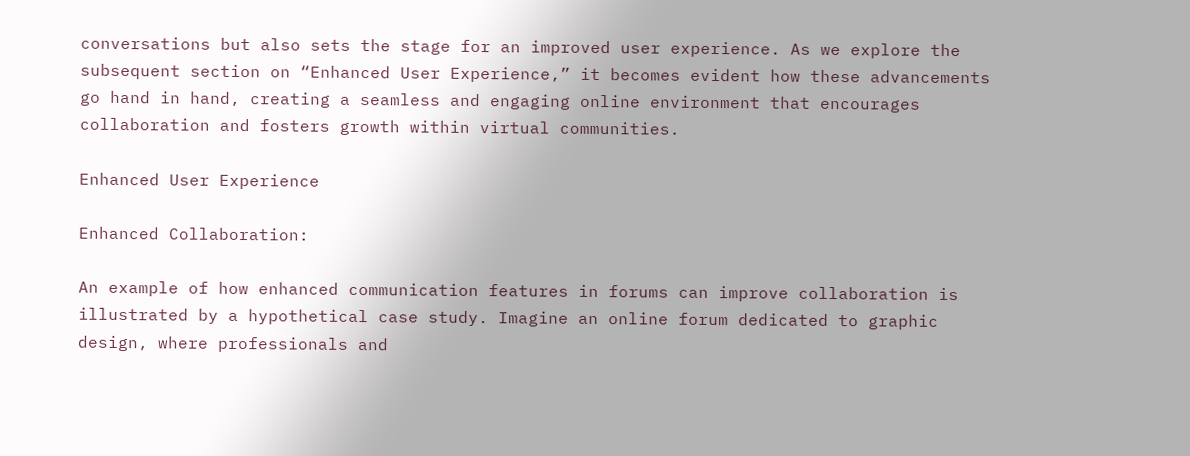conversations but also sets the stage for an improved user experience. As we explore the subsequent section on “Enhanced User Experience,” it becomes evident how these advancements go hand in hand, creating a seamless and engaging online environment that encourages collaboration and fosters growth within virtual communities.

Enhanced User Experience

Enhanced Collaboration:

An example of how enhanced communication features in forums can improve collaboration is illustrated by a hypothetical case study. Imagine an online forum dedicated to graphic design, where professionals and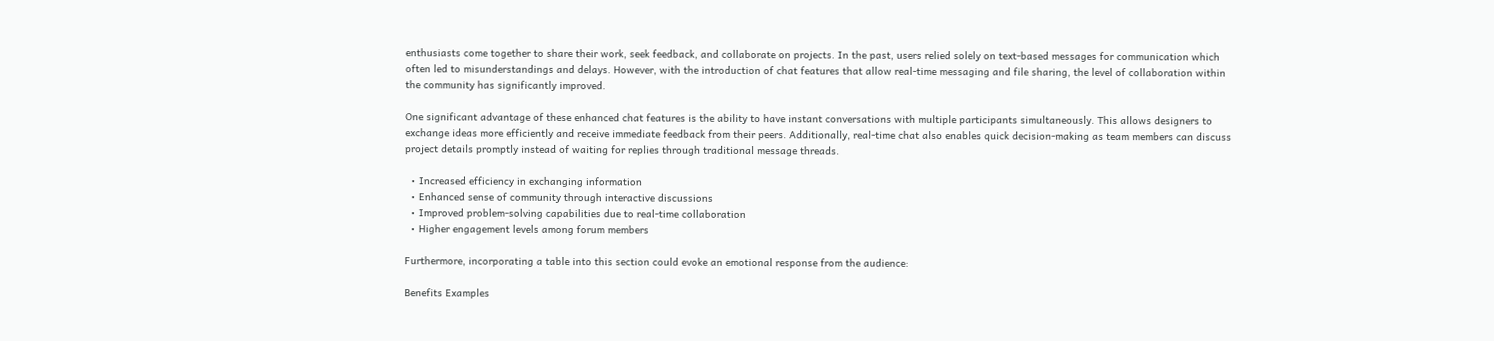enthusiasts come together to share their work, seek feedback, and collaborate on projects. In the past, users relied solely on text-based messages for communication which often led to misunderstandings and delays. However, with the introduction of chat features that allow real-time messaging and file sharing, the level of collaboration within the community has significantly improved.

One significant advantage of these enhanced chat features is the ability to have instant conversations with multiple participants simultaneously. This allows designers to exchange ideas more efficiently and receive immediate feedback from their peers. Additionally, real-time chat also enables quick decision-making as team members can discuss project details promptly instead of waiting for replies through traditional message threads.

  • Increased efficiency in exchanging information
  • Enhanced sense of community through interactive discussions
  • Improved problem-solving capabilities due to real-time collaboration
  • Higher engagement levels among forum members

Furthermore, incorporating a table into this section could evoke an emotional response from the audience:

Benefits Examples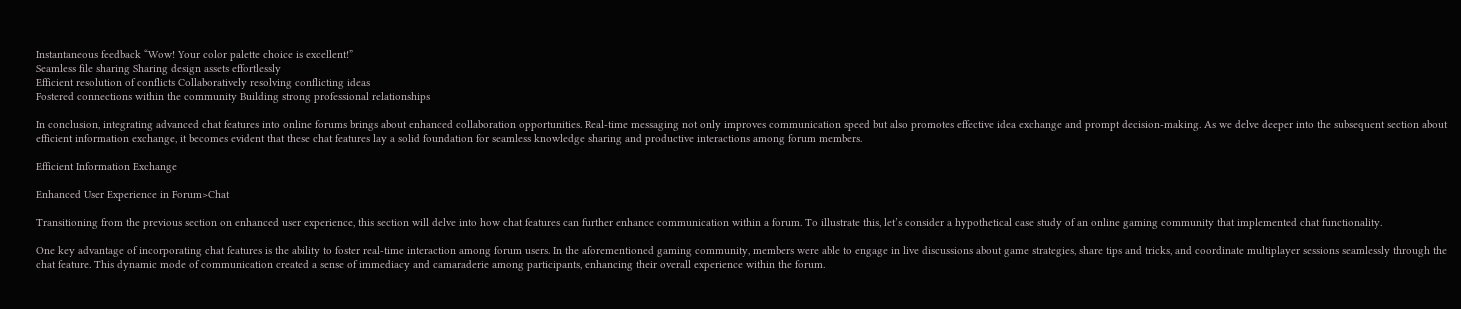Instantaneous feedback “Wow! Your color palette choice is excellent!”
Seamless file sharing Sharing design assets effortlessly
Efficient resolution of conflicts Collaboratively resolving conflicting ideas
Fostered connections within the community Building strong professional relationships

In conclusion, integrating advanced chat features into online forums brings about enhanced collaboration opportunities. Real-time messaging not only improves communication speed but also promotes effective idea exchange and prompt decision-making. As we delve deeper into the subsequent section about efficient information exchange, it becomes evident that these chat features lay a solid foundation for seamless knowledge sharing and productive interactions among forum members.

Efficient Information Exchange

Enhanced User Experience in Forum>Chat

Transitioning from the previous section on enhanced user experience, this section will delve into how chat features can further enhance communication within a forum. To illustrate this, let’s consider a hypothetical case study of an online gaming community that implemented chat functionality.

One key advantage of incorporating chat features is the ability to foster real-time interaction among forum users. In the aforementioned gaming community, members were able to engage in live discussions about game strategies, share tips and tricks, and coordinate multiplayer sessions seamlessly through the chat feature. This dynamic mode of communication created a sense of immediacy and camaraderie among participants, enhancing their overall experience within the forum.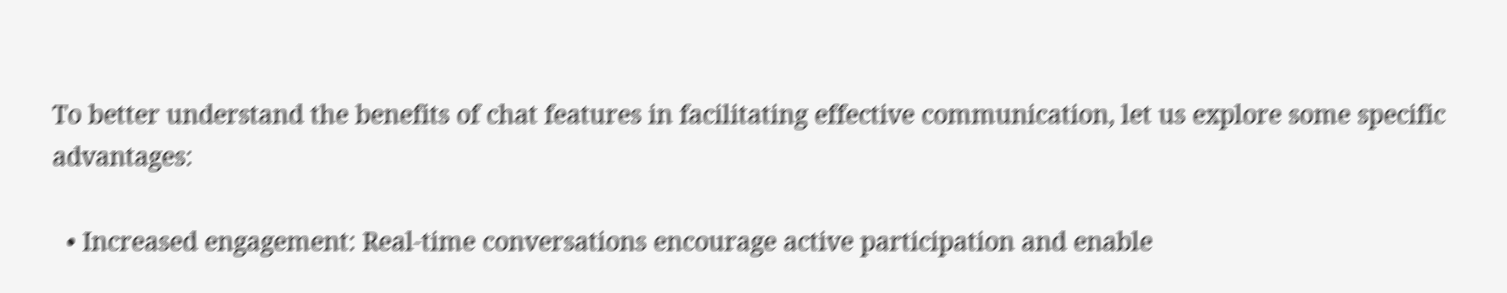To better understand the benefits of chat features in facilitating effective communication, let us explore some specific advantages:

  • Increased engagement: Real-time conversations encourage active participation and enable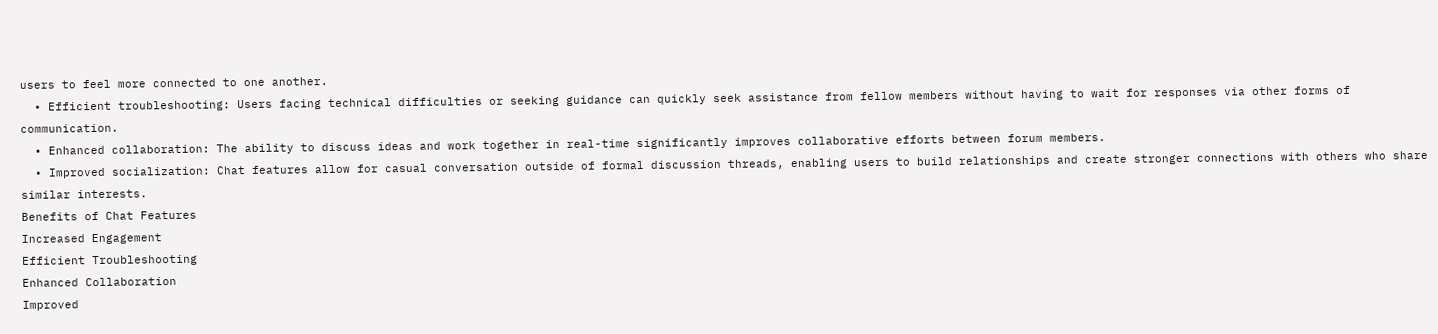users to feel more connected to one another.
  • Efficient troubleshooting: Users facing technical difficulties or seeking guidance can quickly seek assistance from fellow members without having to wait for responses via other forms of communication.
  • Enhanced collaboration: The ability to discuss ideas and work together in real-time significantly improves collaborative efforts between forum members.
  • Improved socialization: Chat features allow for casual conversation outside of formal discussion threads, enabling users to build relationships and create stronger connections with others who share similar interests.
Benefits of Chat Features
Increased Engagement
Efficient Troubleshooting
Enhanced Collaboration
Improved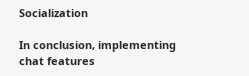Socialization

In conclusion, implementing chat features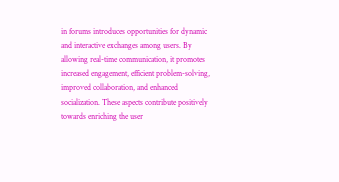in forums introduces opportunities for dynamic and interactive exchanges among users. By allowing real-time communication, it promotes increased engagement, efficient problem-solving, improved collaboration, and enhanced socialization. These aspects contribute positively towards enriching the user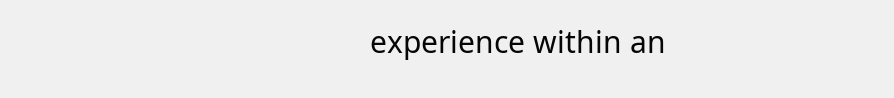experience within an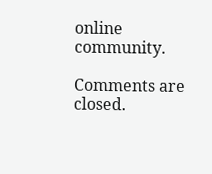online community.

Comments are closed.